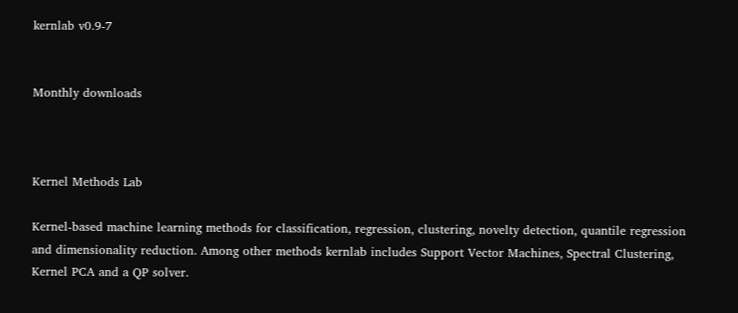kernlab v0.9-7


Monthly downloads



Kernel Methods Lab

Kernel-based machine learning methods for classification, regression, clustering, novelty detection, quantile regression and dimensionality reduction. Among other methods kernlab includes Support Vector Machines, Spectral Clustering, Kernel PCA and a QP solver.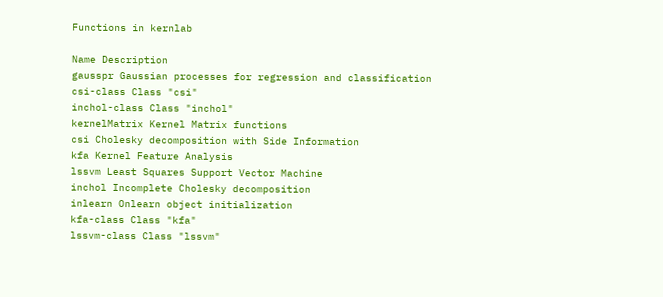Functions in kernlab

Name Description
gausspr Gaussian processes for regression and classification
csi-class Class "csi"
inchol-class Class "inchol"
kernelMatrix Kernel Matrix functions
csi Cholesky decomposition with Side Information
kfa Kernel Feature Analysis
lssvm Least Squares Support Vector Machine
inchol Incomplete Cholesky decomposition
inlearn Onlearn object initialization
kfa-class Class "kfa"
lssvm-class Class "lssvm"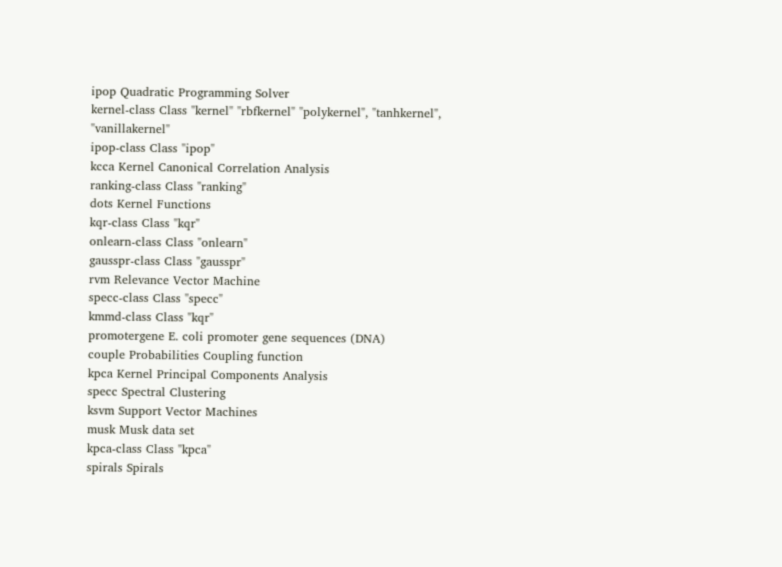ipop Quadratic Programming Solver
kernel-class Class "kernel" "rbfkernel" "polykernel", "tanhkernel", "vanillakernel"
ipop-class Class "ipop"
kcca Kernel Canonical Correlation Analysis
ranking-class Class "ranking"
dots Kernel Functions
kqr-class Class "kqr"
onlearn-class Class "onlearn"
gausspr-class Class "gausspr"
rvm Relevance Vector Machine
specc-class Class "specc"
kmmd-class Class "kqr"
promotergene E. coli promoter gene sequences (DNA)
couple Probabilities Coupling function
kpca Kernel Principal Components Analysis
specc Spectral Clustering
ksvm Support Vector Machines
musk Musk data set
kpca-class Class "kpca"
spirals Spirals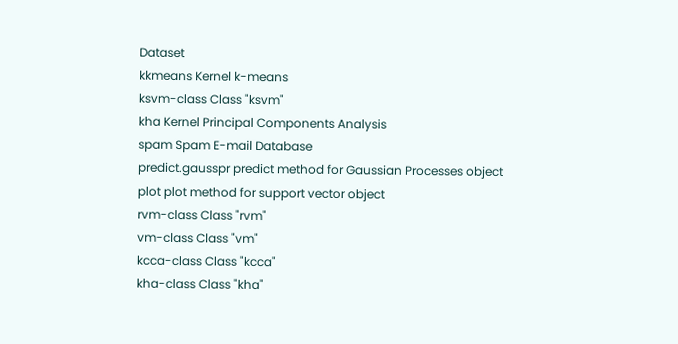Dataset
kkmeans Kernel k-means
ksvm-class Class "ksvm"
kha Kernel Principal Components Analysis
spam Spam E-mail Database
predict.gausspr predict method for Gaussian Processes object
plot plot method for support vector object
rvm-class Class "rvm"
vm-class Class "vm"
kcca-class Class "kcca"
kha-class Class "kha"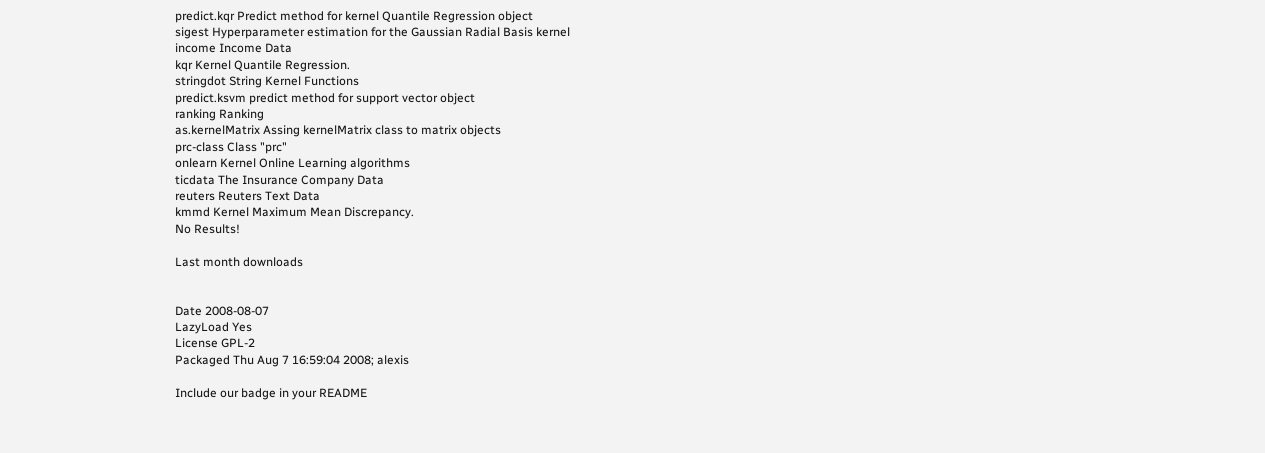predict.kqr Predict method for kernel Quantile Regression object
sigest Hyperparameter estimation for the Gaussian Radial Basis kernel
income Income Data
kqr Kernel Quantile Regression.
stringdot String Kernel Functions
predict.ksvm predict method for support vector object
ranking Ranking
as.kernelMatrix Assing kernelMatrix class to matrix objects
prc-class Class "prc"
onlearn Kernel Online Learning algorithms
ticdata The Insurance Company Data
reuters Reuters Text Data
kmmd Kernel Maximum Mean Discrepancy.
No Results!

Last month downloads


Date 2008-08-07
LazyLoad Yes
License GPL-2
Packaged Thu Aug 7 16:59:04 2008; alexis

Include our badge in your README